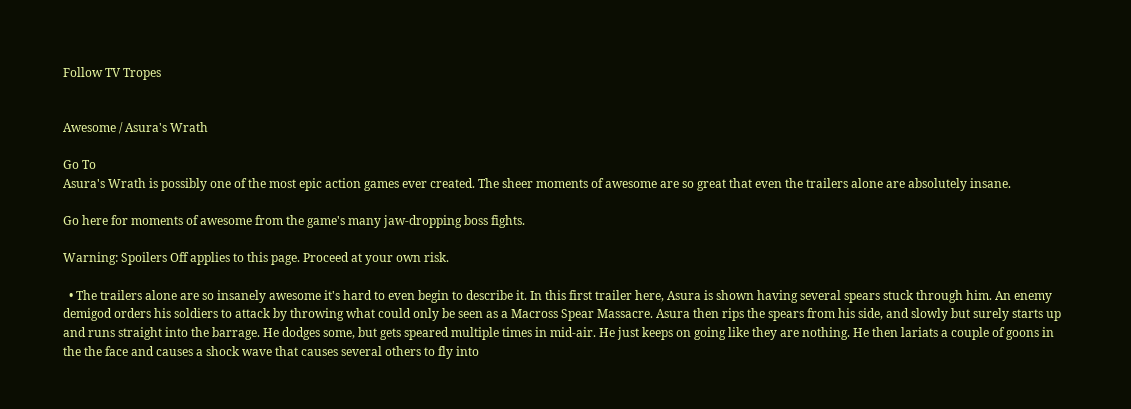Follow TV Tropes


Awesome / Asura's Wrath

Go To
Asura's Wrath is possibly one of the most epic action games ever created. The sheer moments of awesome are so great that even the trailers alone are absolutely insane.

Go here for moments of awesome from the game's many jaw-dropping boss fights.

Warning: Spoilers Off applies to this page. Proceed at your own risk.

  • The trailers alone are so insanely awesome it's hard to even begin to describe it. In this first trailer here, Asura is shown having several spears stuck through him. An enemy demigod orders his soldiers to attack by throwing what could only be seen as a Macross Spear Massacre. Asura then rips the spears from his side, and slowly but surely starts up and runs straight into the barrage. He dodges some, but gets speared multiple times in mid-air. He just keeps on going like they are nothing. He then lariats a couple of goons in the the face and causes a shock wave that causes several others to fly into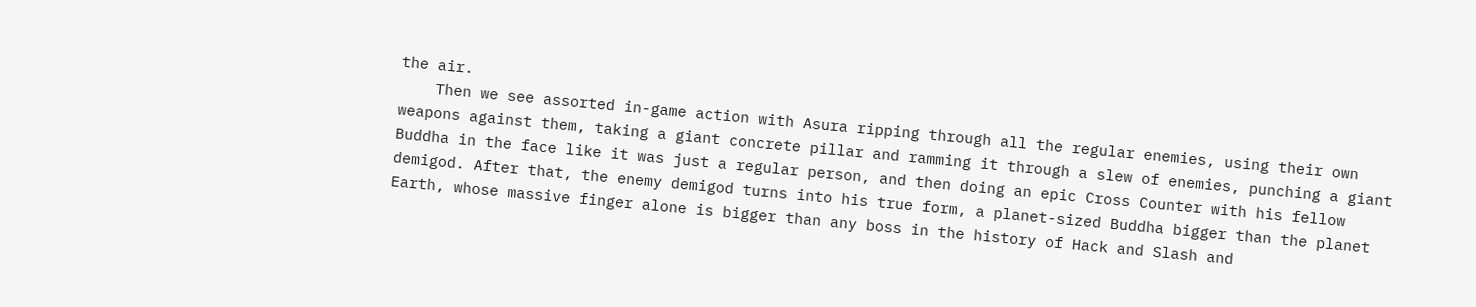the air.
    Then we see assorted in-game action with Asura ripping through all the regular enemies, using their own weapons against them, taking a giant concrete pillar and ramming it through a slew of enemies, punching a giant Buddha in the face like it was just a regular person, and then doing an epic Cross Counter with his fellow demigod. After that, the enemy demigod turns into his true form, a planet-sized Buddha bigger than the planet Earth, whose massive finger alone is bigger than any boss in the history of Hack and Slash and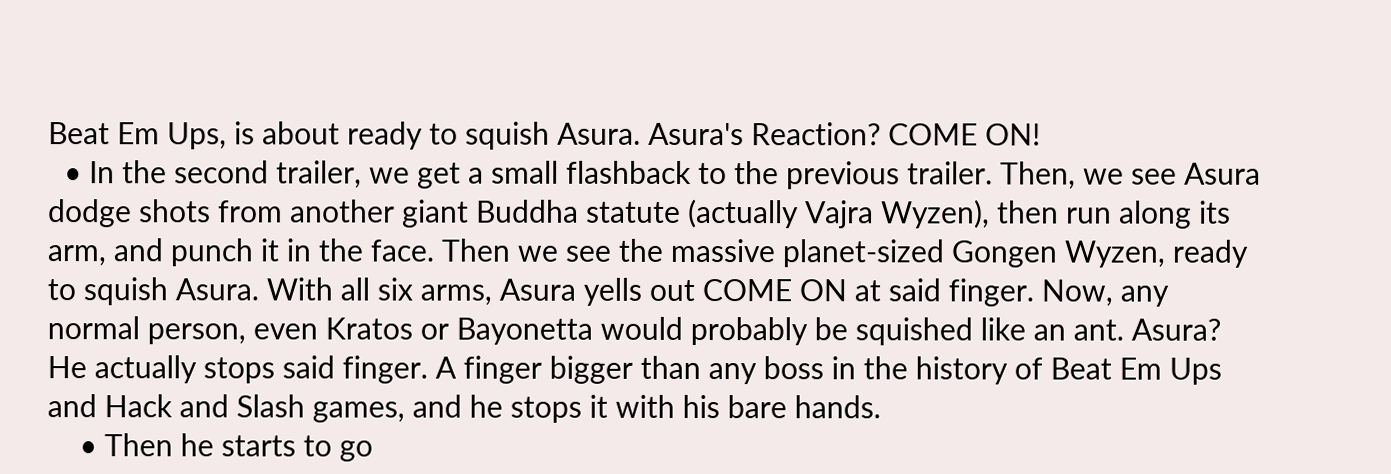Beat Em Ups, is about ready to squish Asura. Asura's Reaction? COME ON!
  • In the second trailer, we get a small flashback to the previous trailer. Then, we see Asura dodge shots from another giant Buddha statute (actually Vajra Wyzen), then run along its arm, and punch it in the face. Then we see the massive planet-sized Gongen Wyzen, ready to squish Asura. With all six arms, Asura yells out COME ON at said finger. Now, any normal person, even Kratos or Bayonetta would probably be squished like an ant. Asura? He actually stops said finger. A finger bigger than any boss in the history of Beat Em Ups and Hack and Slash games, and he stops it with his bare hands.
    • Then he starts to go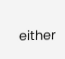either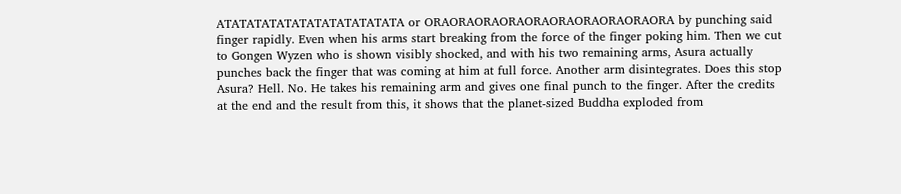ATATATATATATATATATATATATA or ORAORAORAORAORAORAORAORAORAORA by punching said finger rapidly. Even when his arms start breaking from the force of the finger poking him. Then we cut to Gongen Wyzen who is shown visibly shocked, and with his two remaining arms, Asura actually punches back the finger that was coming at him at full force. Another arm disintegrates. Does this stop Asura? Hell. No. He takes his remaining arm and gives one final punch to the finger. After the credits at the end and the result from this, it shows that the planet-sized Buddha exploded from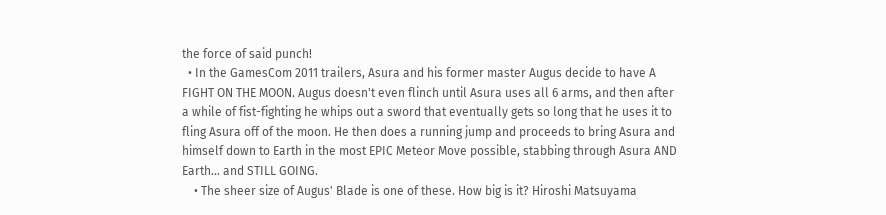the force of said punch!
  • In the GamesCom 2011 trailers, Asura and his former master Augus decide to have A FIGHT ON THE MOON. Augus doesn't even flinch until Asura uses all 6 arms, and then after a while of fist-fighting he whips out a sword that eventually gets so long that he uses it to fling Asura off of the moon. He then does a running jump and proceeds to bring Asura and himself down to Earth in the most EPIC Meteor Move possible, stabbing through Asura AND Earth... and STILL GOING.
    • The sheer size of Augus' Blade is one of these. How big is it? Hiroshi Matsuyama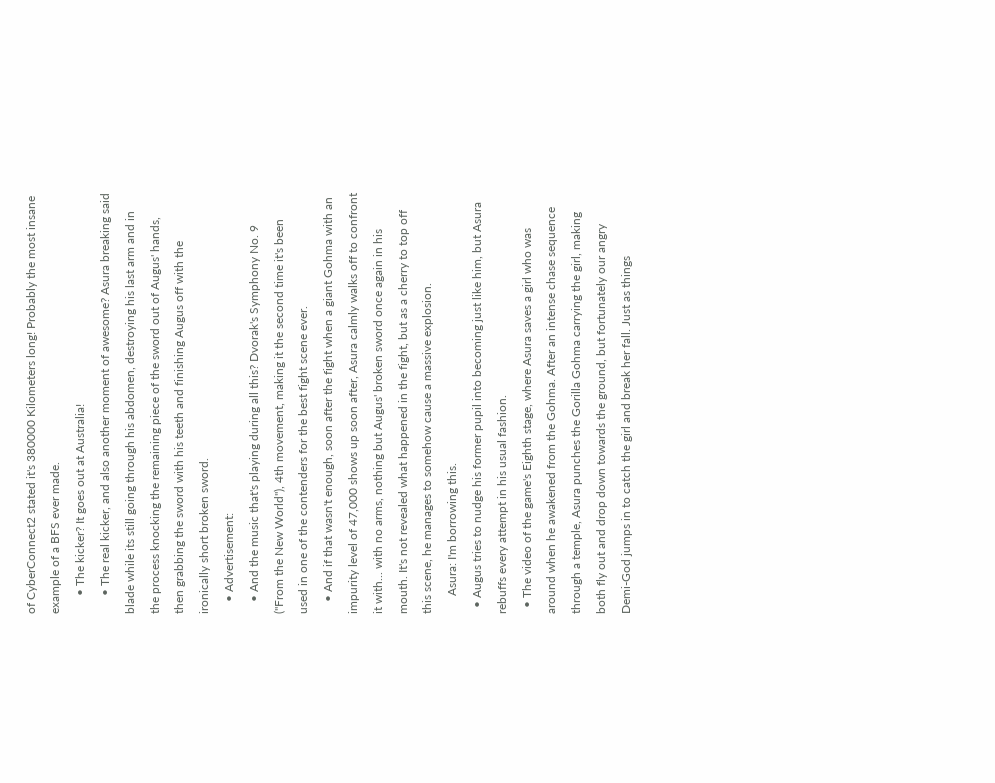of CyberConnect2 stated it's 380000 Kilometers long! Probably the most insane example of a BFS ever made.
      • The kicker? It goes out at Australia!
      • The real kicker, and also another moment of awesome? Asura breaking said blade while its still going through his abdomen, destroying his last arm and in the process knocking the remaining piece of the sword out of Augus' hands, then grabbing the sword with his teeth and finishing Augus off with the ironically short broken sword.
    • Advertisement:
    • And the music that's playing during all this? Dvorak's Symphony No. 9 ("From the New World"), 4th movement, making it the second time it's been used in one of the contenders for the best fight scene ever.
    • And if that wasn't enough, soon after the fight when a giant Gohma with an impurity level of 47,000 shows up soon after, Asura calmly walks off to confront it with... with no arms, nothing but Augus' broken sword once again in his mouth. It's not revealed what happened in the fight, but as a cherry to top off this scene, he manages to somehow cause a massive explosion.
      Asura: I'm borrowing this.
  • Augus tries to nudge his former pupil into becoming just like him, but Asura rebuffs every attempt in his usual fashion.
  • The video of the game's Eighth stage, where Asura saves a girl who was around when he awakened from the Gohma. After an intense chase sequence through a temple, Asura punches the Gorilla Gohma carrying the girl, making both fly out and drop down towards the ground, but fortunately our angry Demi-God jumps in to catch the girl and break her fall. Just as things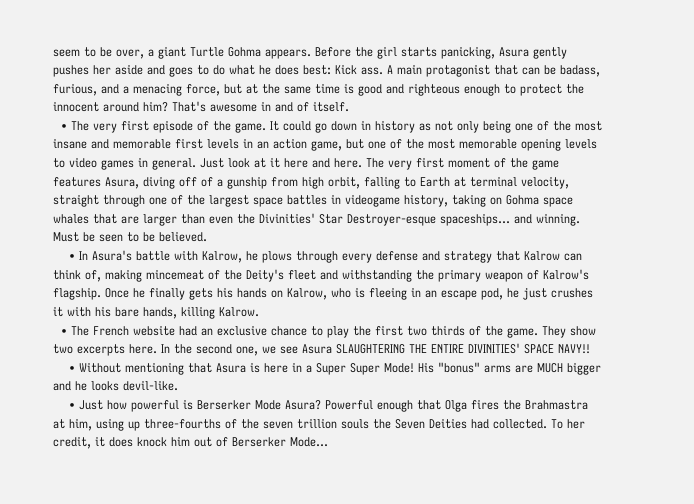seem to be over, a giant Turtle Gohma appears. Before the girl starts panicking, Asura gently pushes her aside and goes to do what he does best: Kick ass. A main protagonist that can be badass, furious, and a menacing force, but at the same time is good and righteous enough to protect the innocent around him? That's awesome in and of itself.
  • The very first episode of the game. It could go down in history as not only being one of the most insane and memorable first levels in an action game, but one of the most memorable opening levels to video games in general. Just look at it here and here. The very first moment of the game features Asura, diving off of a gunship from high orbit, falling to Earth at terminal velocity, straight through one of the largest space battles in videogame history, taking on Gohma space whales that are larger than even the Divinities' Star Destroyer-esque spaceships... and winning. Must be seen to be believed.
    • In Asura's battle with Kalrow, he plows through every defense and strategy that Kalrow can think of, making mincemeat of the Deity's fleet and withstanding the primary weapon of Kalrow's flagship. Once he finally gets his hands on Kalrow, who is fleeing in an escape pod, he just crushes it with his bare hands, killing Kalrow.
  • The French website had an exclusive chance to play the first two thirds of the game. They show two excerpts here. In the second one, we see Asura SLAUGHTERING THE ENTIRE DIVINITIES' SPACE NAVY!!
    • Without mentioning that Asura is here in a Super Super Mode! His "bonus" arms are MUCH bigger and he looks devil-like.
    • Just how powerful is Berserker Mode Asura? Powerful enough that Olga fires the Brahmastra at him, using up three-fourths of the seven trillion souls the Seven Deities had collected. To her credit, it does knock him out of Berserker Mode...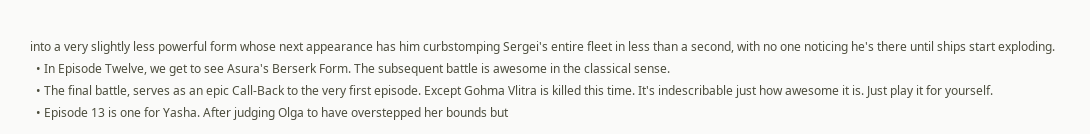into a very slightly less powerful form whose next appearance has him curbstomping Sergei's entire fleet in less than a second, with no one noticing he's there until ships start exploding.
  • In Episode Twelve, we get to see Asura's Berserk Form. The subsequent battle is awesome in the classical sense.
  • The final battle, serves as an epic Call-Back to the very first episode. Except Gohma Vlitra is killed this time. It's indescribable just how awesome it is. Just play it for yourself.
  • Episode 13 is one for Yasha. After judging Olga to have overstepped her bounds but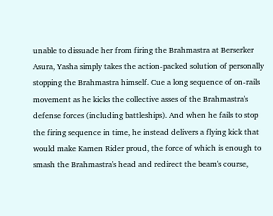unable to dissuade her from firing the Brahmastra at Berserker Asura, Yasha simply takes the action-packed solution of personally stopping the Brahmastra himself. Cue a long sequence of on-rails movement as he kicks the collective asses of the Brahmastra's defense forces (including battleships). And when he fails to stop the firing sequence in time, he instead delivers a flying kick that would make Kamen Rider proud, the force of which is enough to smash the Brahmastra's head and redirect the beam's course,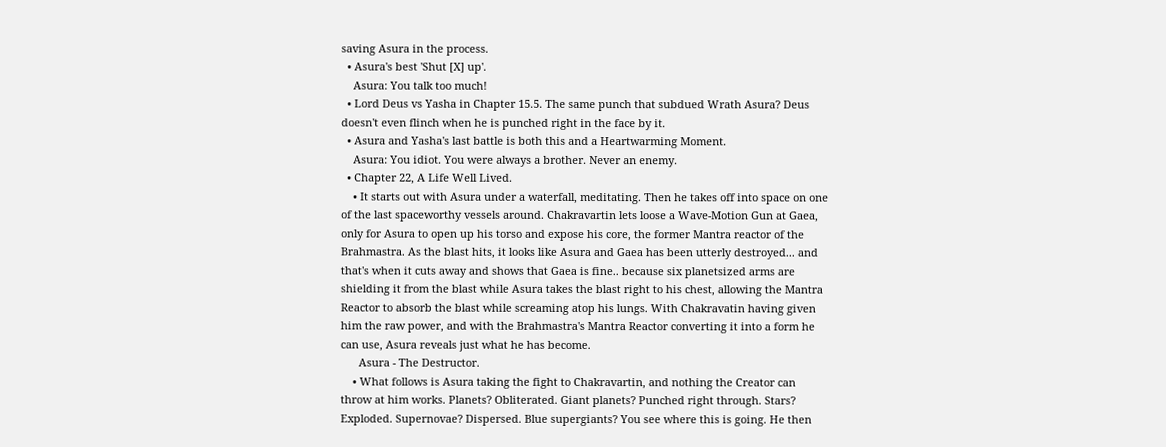saving Asura in the process.
  • Asura's best 'Shut [X] up'.
    Asura: You talk too much!
  • Lord Deus vs Yasha in Chapter 15.5. The same punch that subdued Wrath Asura? Deus doesn't even flinch when he is punched right in the face by it.
  • Asura and Yasha's last battle is both this and a Heartwarming Moment.
    Asura: You idiot. You were always a brother. Never an enemy.
  • Chapter 22, A Life Well Lived.
    • It starts out with Asura under a waterfall, meditating. Then he takes off into space on one of the last spaceworthy vessels around. Chakravartin lets loose a Wave-Motion Gun at Gaea, only for Asura to open up his torso and expose his core, the former Mantra reactor of the Brahmastra. As the blast hits, it looks like Asura and Gaea has been utterly destroyed... and that's when it cuts away and shows that Gaea is fine.. because six planetsized arms are shielding it from the blast while Asura takes the blast right to his chest, allowing the Mantra Reactor to absorb the blast while screaming atop his lungs. With Chakravatin having given him the raw power, and with the Brahmastra's Mantra Reactor converting it into a form he can use, Asura reveals just what he has become.
      Asura - The Destructor.
    • What follows is Asura taking the fight to Chakravartin, and nothing the Creator can throw at him works. Planets? Obliterated. Giant planets? Punched right through. Stars? Exploded. Supernovae? Dispersed. Blue supergiants? You see where this is going. He then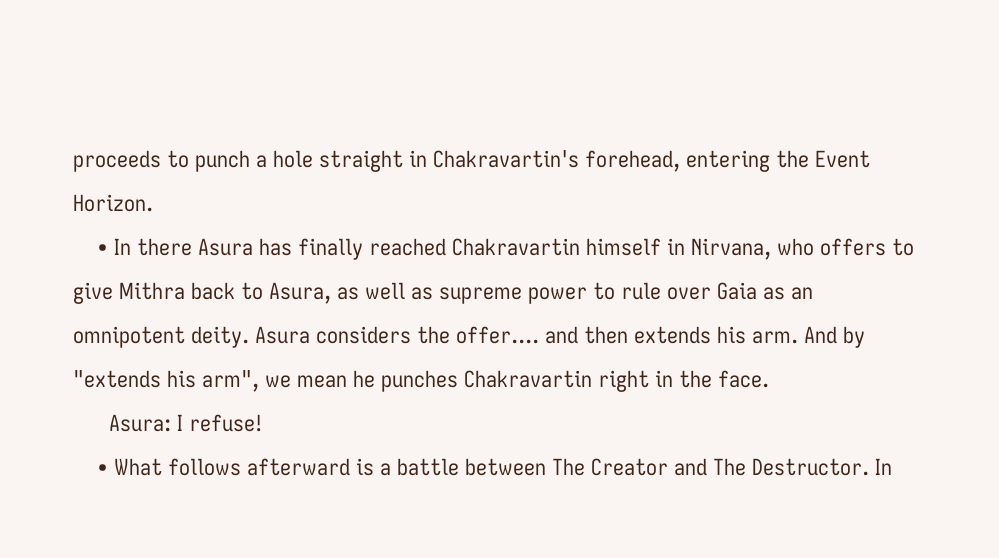proceeds to punch a hole straight in Chakravartin's forehead, entering the Event Horizon.
    • In there Asura has finally reached Chakravartin himself in Nirvana, who offers to give Mithra back to Asura, as well as supreme power to rule over Gaia as an omnipotent deity. Asura considers the offer.... and then extends his arm. And by "extends his arm", we mean he punches Chakravartin right in the face.
      Asura: I refuse!
    • What follows afterward is a battle between The Creator and The Destructor. In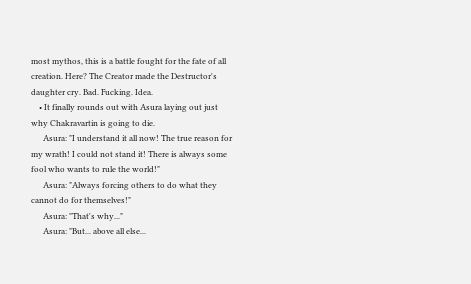most mythos, this is a battle fought for the fate of all creation. Here? The Creator made the Destructor's daughter cry. Bad. Fucking. Idea.
    • It finally rounds out with Asura laying out just why Chakravartin is going to die.
      Asura: "I understand it all now! The true reason for my wrath! I could not stand it! There is always some fool who wants to rule the world!"
      Asura: "Always forcing others to do what they cannot do for themselves!"
      Asura: "That's why..."
      Asura: "But... above all else...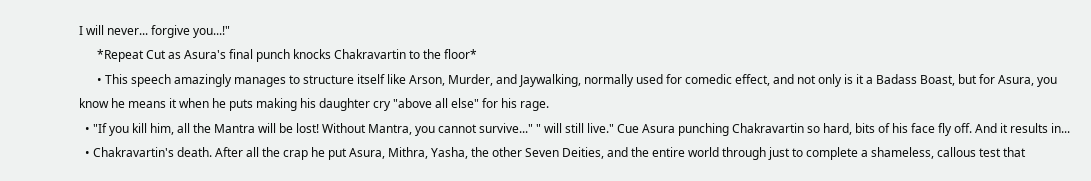I will never... forgive you...!"
      *Repeat Cut as Asura's final punch knocks Chakravartin to the floor*
      • This speech amazingly manages to structure itself like Arson, Murder, and Jaywalking, normally used for comedic effect, and not only is it a Badass Boast, but for Asura, you know he means it when he puts making his daughter cry "above all else" for his rage.
  • "If you kill him, all the Mantra will be lost! Without Mantra, you cannot survive..." " will still live." Cue Asura punching Chakravartin so hard, bits of his face fly off. And it results in...
  • Chakravartin's death. After all the crap he put Asura, Mithra, Yasha, the other Seven Deities, and the entire world through just to complete a shameless, callous test that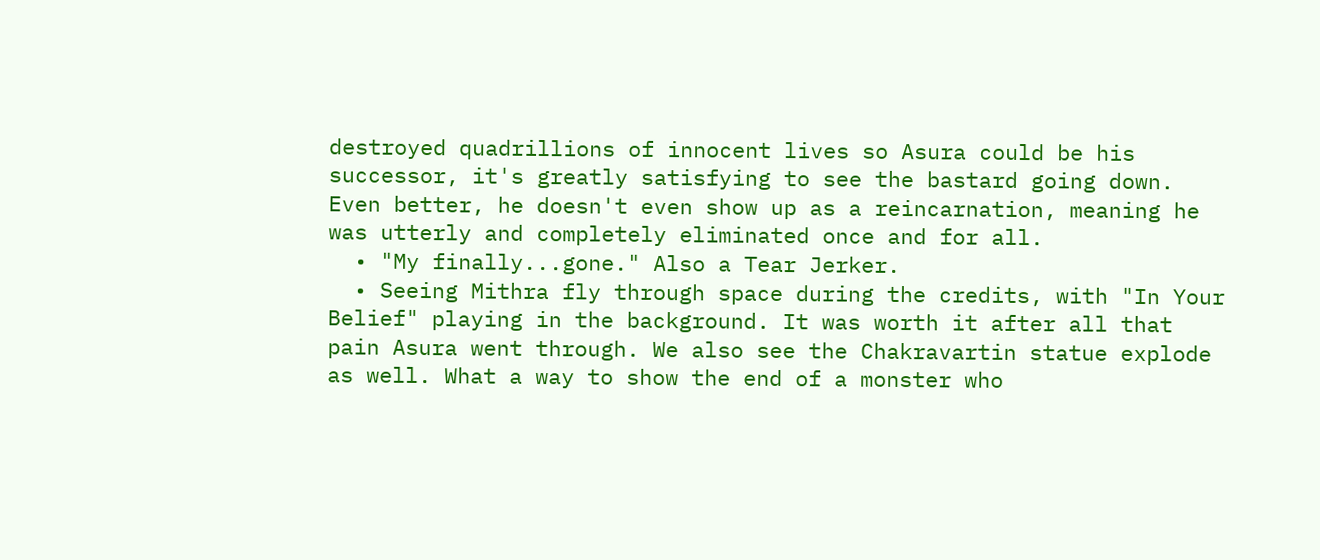destroyed quadrillions of innocent lives so Asura could be his successor, it's greatly satisfying to see the bastard going down. Even better, he doesn't even show up as a reincarnation, meaning he was utterly and completely eliminated once and for all.
  • "My finally...gone." Also a Tear Jerker.
  • Seeing Mithra fly through space during the credits, with "In Your Belief" playing in the background. It was worth it after all that pain Asura went through. We also see the Chakravartin statue explode as well. What a way to show the end of a monster who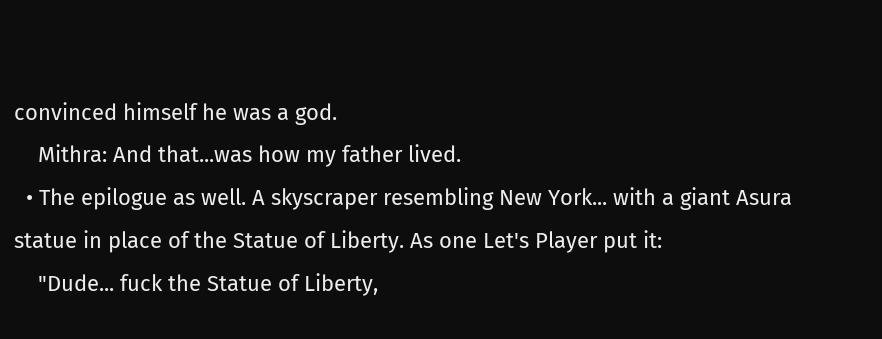convinced himself he was a god.
    Mithra: And that...was how my father lived.
  • The epilogue as well. A skyscraper resembling New York... with a giant Asura statue in place of the Statue of Liberty. As one Let's Player put it:
    "Dude... fuck the Statue of Liberty,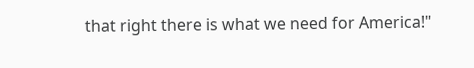that right there is what we need for America!"